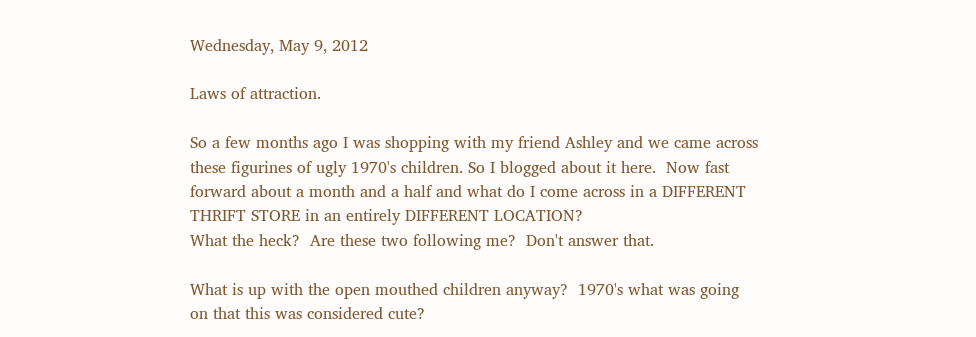Wednesday, May 9, 2012

Laws of attraction.

So a few months ago I was shopping with my friend Ashley and we came across these figurines of ugly 1970's children. So I blogged about it here.  Now fast forward about a month and a half and what do I come across in a DIFFERENT THRIFT STORE in an entirely DIFFERENT LOCATION?
What the heck?  Are these two following me?  Don't answer that.

What is up with the open mouthed children anyway?  1970's what was going on that this was considered cute?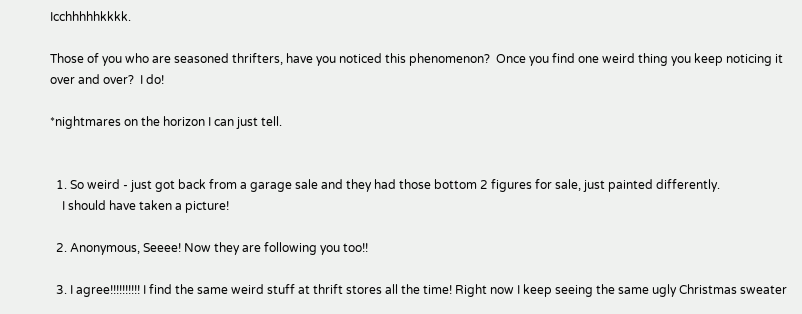Icchhhhhkkkk.

Those of you who are seasoned thrifters, have you noticed this phenomenon?  Once you find one weird thing you keep noticing it over and over?  I do!

*nightmares on the horizon I can just tell.


  1. So weird - just got back from a garage sale and they had those bottom 2 figures for sale, just painted differently.
    I should have taken a picture!

  2. Anonymous, Seeee! Now they are following you too!!

  3. I agree!!!!!!!!!! I find the same weird stuff at thrift stores all the time! Right now I keep seeing the same ugly Christmas sweater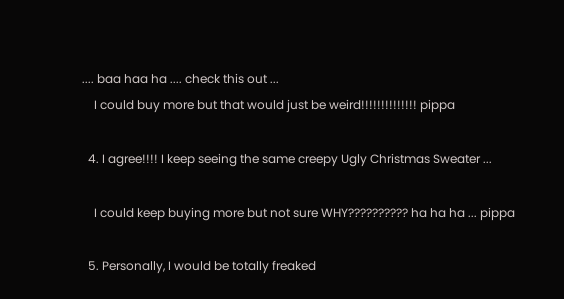.... baa haa ha .... check this out ...
    I could buy more but that would just be weird!!!!!!!!!!!!!! pippa

  4. I agree!!!! I keep seeing the same creepy Ugly Christmas Sweater ...

    I could keep buying more but not sure WHY?????????? ha ha ha ... pippa

  5. Personally, I would be totally freaked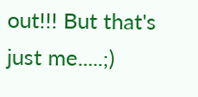out!!! But that's just me.....;)